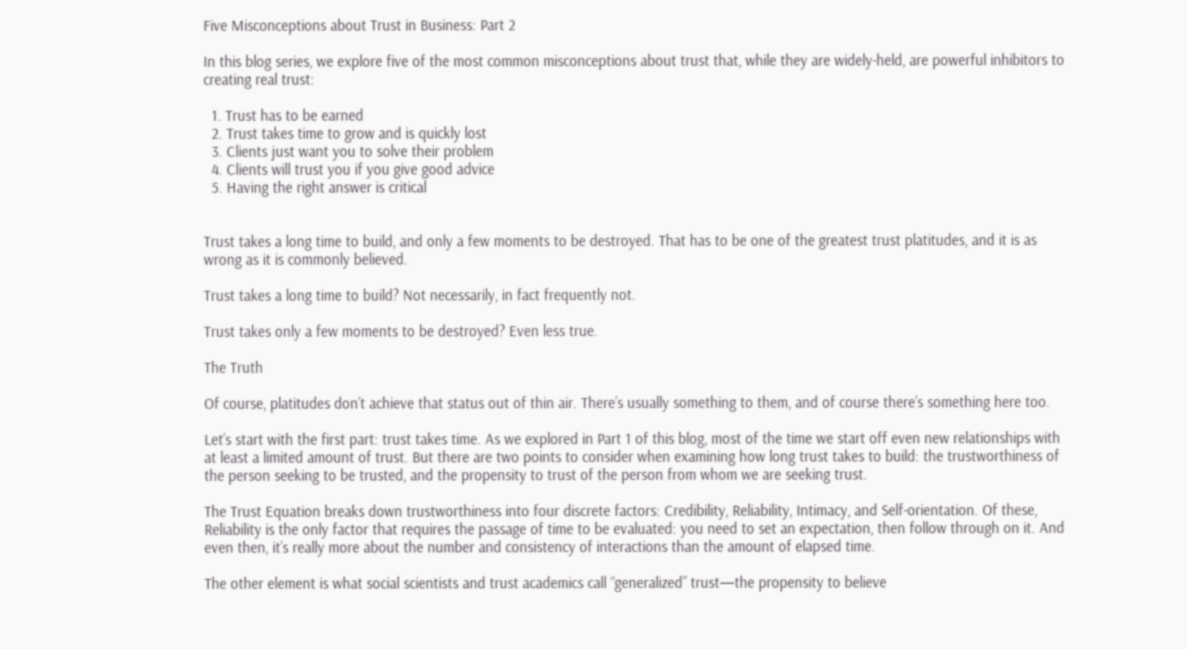Five Misconceptions about Trust in Business: Part 2

In this blog series, we explore five of the most common misconceptions about trust that, while they are widely-held, are powerful inhibitors to creating real trust:

  1. Trust has to be earned
  2. Trust takes time to grow and is quickly lost
  3. Clients just want you to solve their problem
  4. Clients will trust you if you give good advice
  5. Having the right answer is critical


Trust takes a long time to build, and only a few moments to be destroyed. That has to be one of the greatest trust platitudes, and it is as wrong as it is commonly believed.

Trust takes a long time to build? Not necessarily, in fact frequently not.

Trust takes only a few moments to be destroyed? Even less true.

The Truth

Of course, platitudes don’t achieve that status out of thin air. There’s usually something to them, and of course there’s something here too.

Let’s start with the first part: trust takes time. As we explored in Part 1 of this blog, most of the time we start off even new relationships with at least a limited amount of trust. But there are two points to consider when examining how long trust takes to build: the trustworthiness of the person seeking to be trusted, and the propensity to trust of the person from whom we are seeking trust.

The Trust Equation breaks down trustworthiness into four discrete factors: Credibility, Reliability, Intimacy, and Self-orientation. Of these, Reliability is the only factor that requires the passage of time to be evaluated: you need to set an expectation, then follow through on it. And even then, it’s really more about the number and consistency of interactions than the amount of elapsed time.

The other element is what social scientists and trust academics call “generalized” trust—the propensity to believe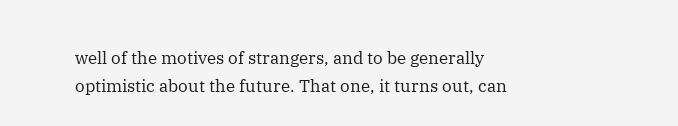well of the motives of strangers, and to be generally optimistic about the future. That one, it turns out, can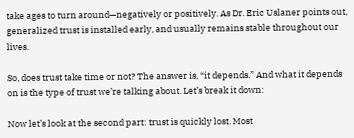take ages to turn around—negatively or positively. As Dr. Eric Uslaner points out, generalized trust is installed early, and usually remains stable throughout our lives.

So, does trust take time or not? The answer is, “it depends.” And what it depends on is the type of trust we’re talking about. Let’s break it down:

Now let’s look at the second part: trust is quickly lost. Most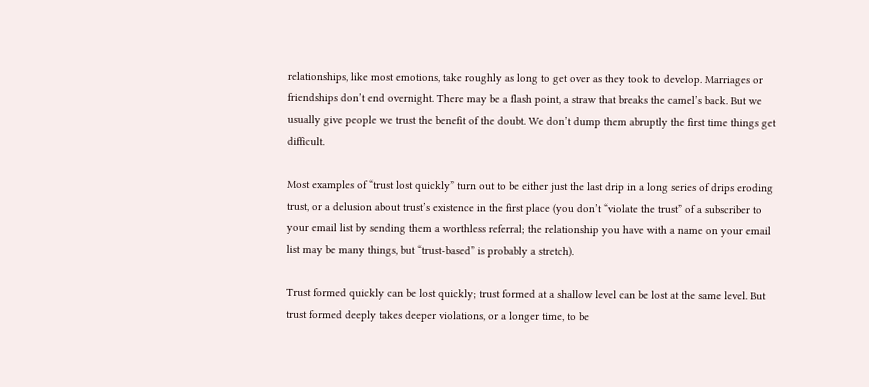relationships, like most emotions, take roughly as long to get over as they took to develop. Marriages or friendships don’t end overnight. There may be a flash point, a straw that breaks the camel’s back. But we usually give people we trust the benefit of the doubt. We don’t dump them abruptly the first time things get difficult.

Most examples of “trust lost quickly” turn out to be either just the last drip in a long series of drips eroding trust, or a delusion about trust’s existence in the first place (you don’t “violate the trust” of a subscriber to your email list by sending them a worthless referral; the relationship you have with a name on your email list may be many things, but “trust-based” is probably a stretch).

Trust formed quickly can be lost quickly; trust formed at a shallow level can be lost at the same level. But trust formed deeply takes deeper violations, or a longer time, to be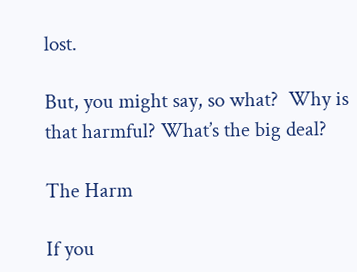lost.

But, you might say, so what?  Why is that harmful? What’s the big deal?

The Harm

If you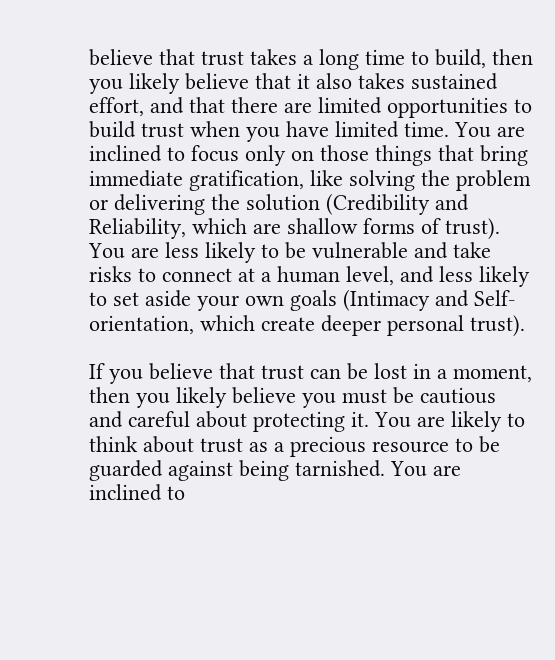believe that trust takes a long time to build, then you likely believe that it also takes sustained effort, and that there are limited opportunities to build trust when you have limited time. You are inclined to focus only on those things that bring immediate gratification, like solving the problem or delivering the solution (Credibility and Reliability, which are shallow forms of trust). You are less likely to be vulnerable and take risks to connect at a human level, and less likely to set aside your own goals (Intimacy and Self-orientation, which create deeper personal trust).

If you believe that trust can be lost in a moment, then you likely believe you must be cautious and careful about protecting it. You are likely to think about trust as a precious resource to be guarded against being tarnished. You are inclined to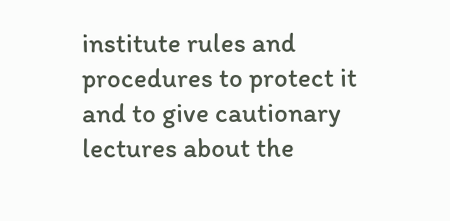institute rules and procedures to protect it and to give cautionary lectures about the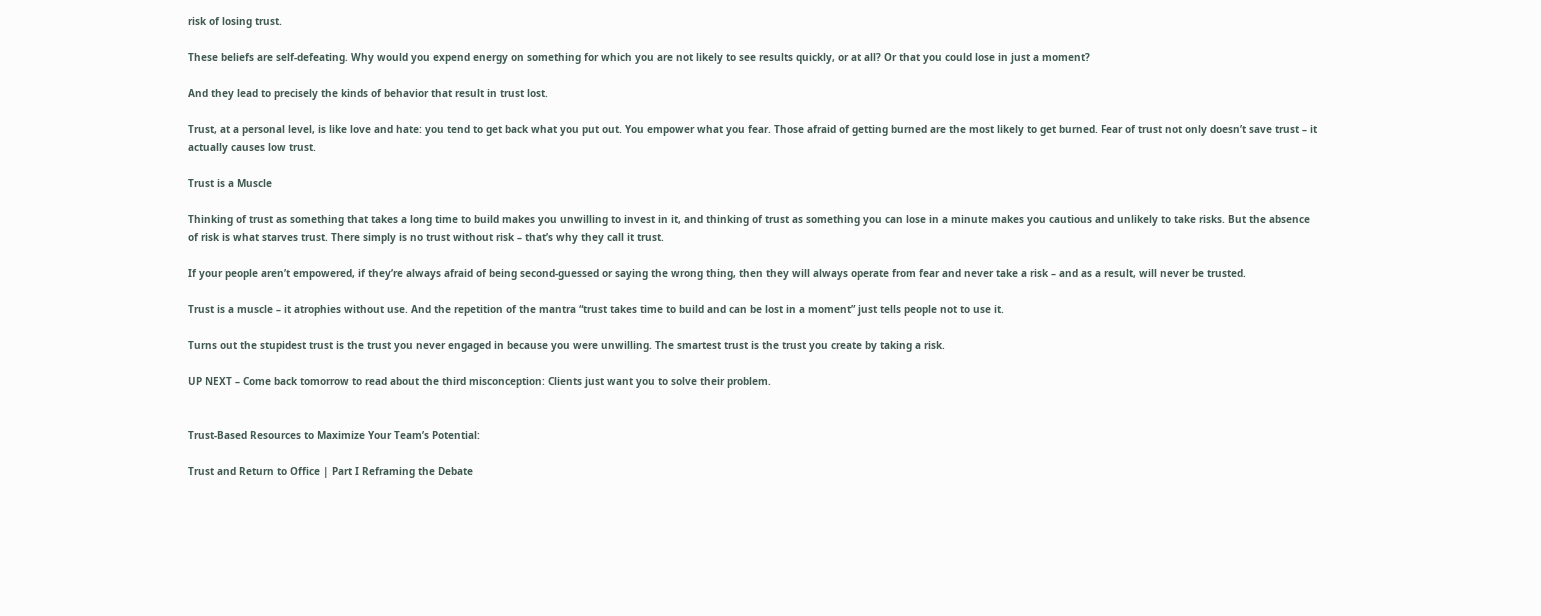risk of losing trust.

These beliefs are self-defeating. Why would you expend energy on something for which you are not likely to see results quickly, or at all? Or that you could lose in just a moment?

And they lead to precisely the kinds of behavior that result in trust lost.

Trust, at a personal level, is like love and hate: you tend to get back what you put out. You empower what you fear. Those afraid of getting burned are the most likely to get burned. Fear of trust not only doesn’t save trust – it actually causes low trust.

Trust is a Muscle

Thinking of trust as something that takes a long time to build makes you unwilling to invest in it, and thinking of trust as something you can lose in a minute makes you cautious and unlikely to take risks. But the absence of risk is what starves trust. There simply is no trust without risk – that’s why they call it trust.

If your people aren’t empowered, if they’re always afraid of being second-guessed or saying the wrong thing, then they will always operate from fear and never take a risk – and as a result, will never be trusted.

Trust is a muscle – it atrophies without use. And the repetition of the mantra “trust takes time to build and can be lost in a moment” just tells people not to use it.

Turns out the stupidest trust is the trust you never engaged in because you were unwilling. The smartest trust is the trust you create by taking a risk.

UP NEXT – Come back tomorrow to read about the third misconception: Clients just want you to solve their problem.


Trust-Based Resources to Maximize Your Team’s Potential:

Trust and Return to Office | Part I Reframing the Debate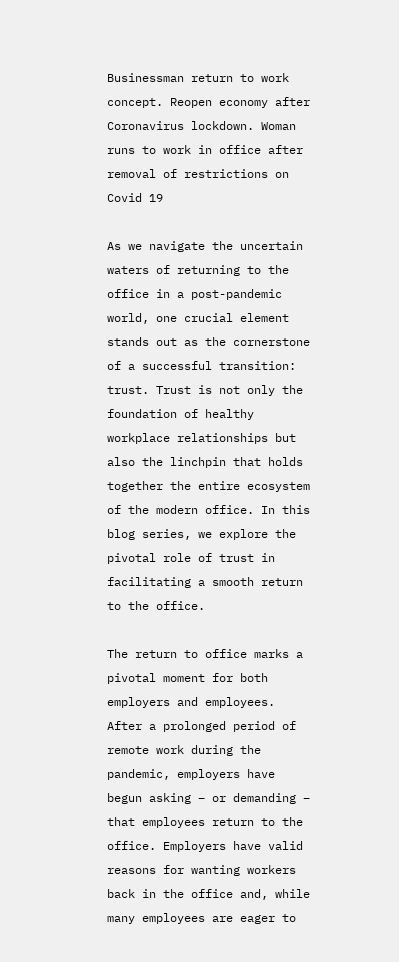Businessman return to work concept. Reopen economy after Coronavirus lockdown. Woman runs to work in office after removal of restrictions on Covid 19

As we navigate the uncertain waters of returning to the office in a post-pandemic world, one crucial element stands out as the cornerstone of a successful transition: trust. Trust is not only the foundation of healthy workplace relationships but also the linchpin that holds together the entire ecosystem of the modern office. In this blog series, we explore the pivotal role of trust in facilitating a smooth return to the office.

The return to office marks a pivotal moment for both employers and employees. After a prolonged period of remote work during the pandemic, employers have begun asking – or demanding – that employees return to the office. Employers have valid reasons for wanting workers back in the office and, while many employees are eager to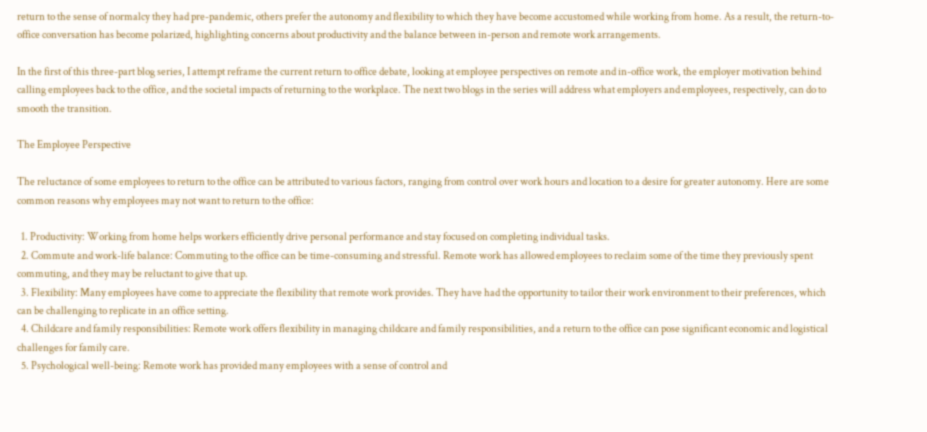return to the sense of normalcy they had pre-pandemic, others prefer the autonomy and flexibility to which they have become accustomed while working from home. As a result, the return-to-office conversation has become polarized, highlighting concerns about productivity and the balance between in-person and remote work arrangements.

In the first of this three-part blog series, I attempt reframe the current return to office debate, looking at employee perspectives on remote and in-office work, the employer motivation behind calling employees back to the office, and the societal impacts of returning to the workplace. The next two blogs in the series will address what employers and employees, respectively, can do to smooth the transition.

The Employee Perspective

The reluctance of some employees to return to the office can be attributed to various factors, ranging from control over work hours and location to a desire for greater autonomy. Here are some common reasons why employees may not want to return to the office:

  1. Productivity: Working from home helps workers efficiently drive personal performance and stay focused on completing individual tasks.
  2. Commute and work-life balance: Commuting to the office can be time-consuming and stressful. Remote work has allowed employees to reclaim some of the time they previously spent commuting, and they may be reluctant to give that up.
  3. Flexibility: Many employees have come to appreciate the flexibility that remote work provides. They have had the opportunity to tailor their work environment to their preferences, which can be challenging to replicate in an office setting.
  4. Childcare and family responsibilities: Remote work offers flexibility in managing childcare and family responsibilities, and a return to the office can pose significant economic and logistical challenges for family care.
  5. Psychological well-being: Remote work has provided many employees with a sense of control and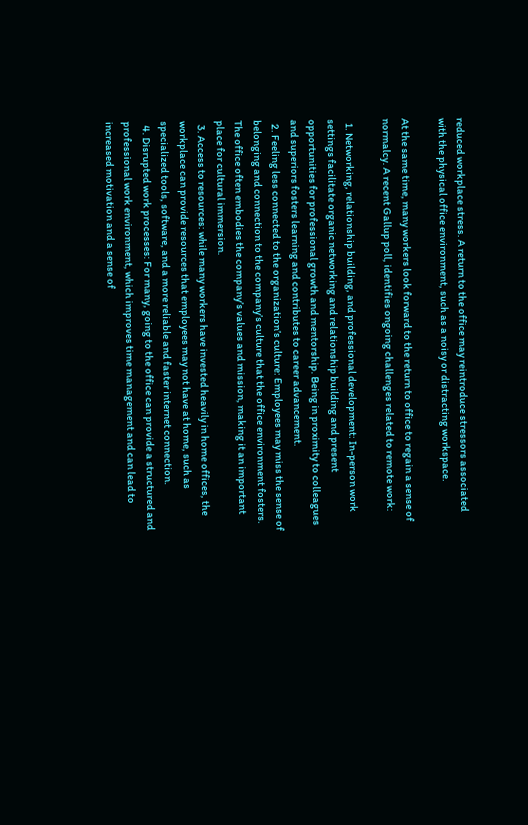reduced workplace stress. A return to the office may reintroduce stressors associated with the physical office environment, such as a noisy or distracting workspace.

At the same time, many workers look forward to the return to office to regain a sense of normalcy. A recent Gallup poll, identifies ongoing challenges related to remote work:

  1. Networking, relationship building, and professional development: In-person work settings facilitate organic networking and relationship building and present opportunities for professional growth and mentorship. Being in proximity to colleagues and superiors fosters learning and contributes to career advancement.
  2. Feeling less connected to the organization’s culture: Employees may miss the sense of belonging and connection to the company’s culture that the office environment fosters. The office often embodies the company’s values and mission, making it an important place for cultural immersion.
  3. Access to resources: while many workers have invested heavily in home offices, the workplace can provide resources that employees may not have at home, such as specialized tools, software, and a more reliable and faster internet connection.
  4. Disrupted work processes: For many, going to the office can provide a structured and professional work environment, which improves time management and can lead to increased motivation and a sense of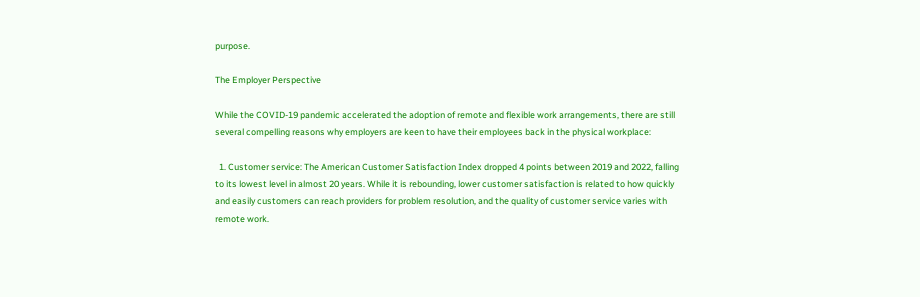purpose.

The Employer Perspective

While the COVID-19 pandemic accelerated the adoption of remote and flexible work arrangements, there are still several compelling reasons why employers are keen to have their employees back in the physical workplace:

  1. Customer service: The American Customer Satisfaction Index dropped 4 points between 2019 and 2022, falling to its lowest level in almost 20 years. While it is rebounding, lower customer satisfaction is related to how quickly and easily customers can reach providers for problem resolution, and the quality of customer service varies with remote work.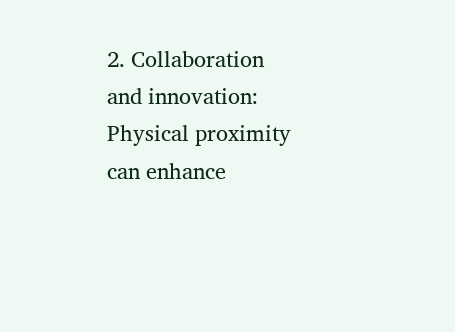2. Collaboration and innovation: Physical proximity can enhance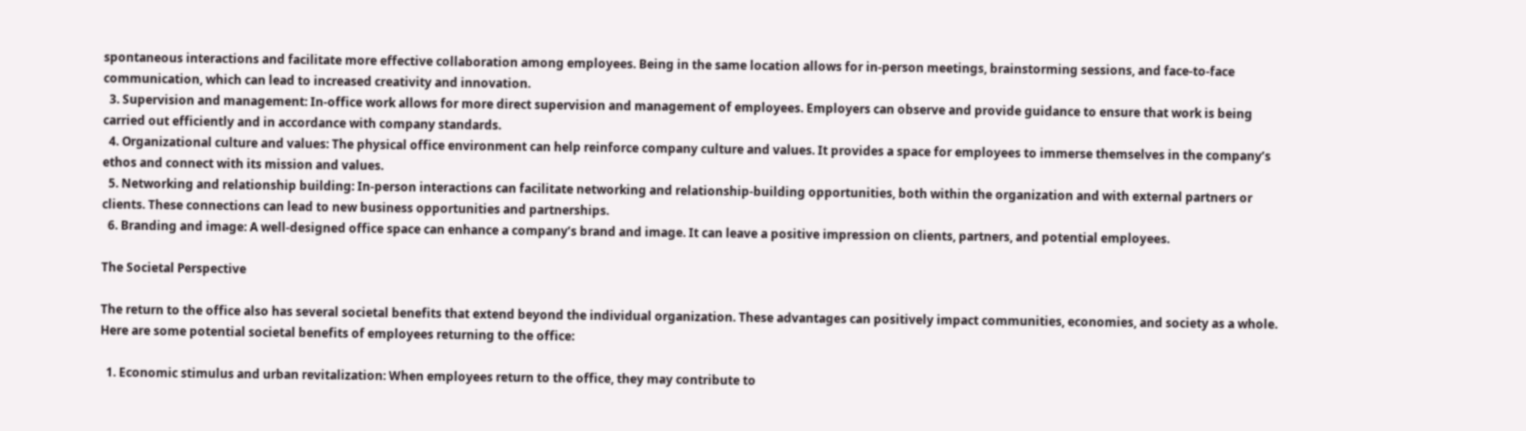spontaneous interactions and facilitate more effective collaboration among employees. Being in the same location allows for in-person meetings, brainstorming sessions, and face-to-face communication, which can lead to increased creativity and innovation.
  3. Supervision and management: In-office work allows for more direct supervision and management of employees. Employers can observe and provide guidance to ensure that work is being carried out efficiently and in accordance with company standards.
  4. Organizational culture and values: The physical office environment can help reinforce company culture and values. It provides a space for employees to immerse themselves in the company’s ethos and connect with its mission and values.
  5. Networking and relationship building: In-person interactions can facilitate networking and relationship-building opportunities, both within the organization and with external partners or clients. These connections can lead to new business opportunities and partnerships.
  6. Branding and image: A well-designed office space can enhance a company’s brand and image. It can leave a positive impression on clients, partners, and potential employees.

The Societal Perspective

The return to the office also has several societal benefits that extend beyond the individual organization. These advantages can positively impact communities, economies, and society as a whole. Here are some potential societal benefits of employees returning to the office:

  1. Economic stimulus and urban revitalization: When employees return to the office, they may contribute to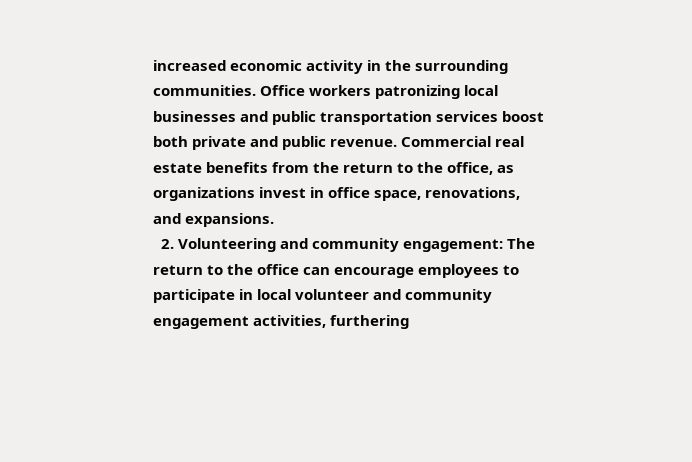increased economic activity in the surrounding communities. Office workers patronizing local businesses and public transportation services boost both private and public revenue. Commercial real estate benefits from the return to the office, as organizations invest in office space, renovations, and expansions.
  2. Volunteering and community engagement: The return to the office can encourage employees to participate in local volunteer and community engagement activities, furthering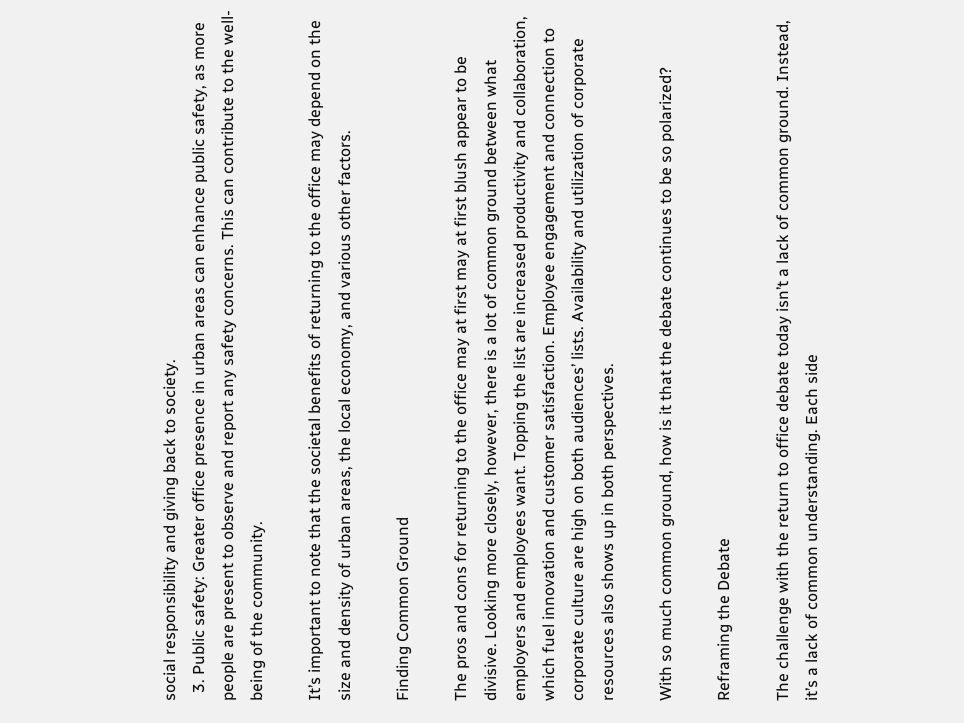social responsibility and giving back to society.
  3. Public safety: Greater office presence in urban areas can enhance public safety, as more people are present to observe and report any safety concerns. This can contribute to the well-being of the community.

It’s important to note that the societal benefits of returning to the office may depend on the size and density of urban areas, the local economy, and various other factors.

Finding Common Ground

The pros and cons for returning to the office may at first may at first blush appear to be divisive. Looking more closely, however, there is a lot of common ground between what employers and employees want. Topping the list are increased productivity and collaboration, which fuel innovation and customer satisfaction. Employee engagement and connection to corporate culture are high on both audiences’ lists. Availability and utilization of corporate resources also shows up in both perspectives.

With so much common ground, how is it that the debate continues to be so polarized?

Reframing the Debate

The challenge with the return to office debate today isn’t a lack of common ground. Instead, it’s a lack of common understanding. Each side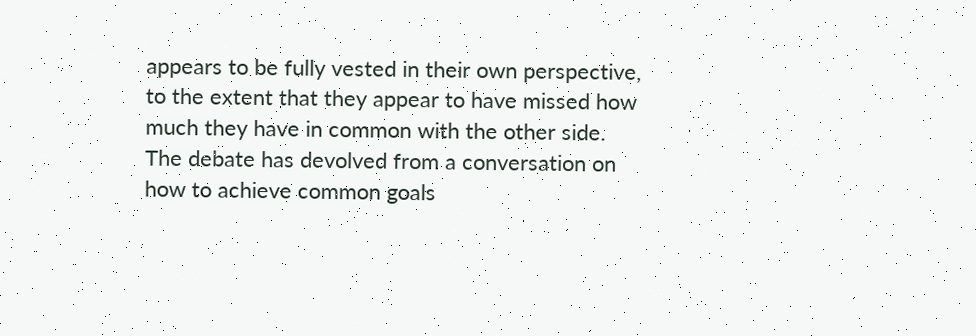appears to be fully vested in their own perspective, to the extent that they appear to have missed how much they have in common with the other side. The debate has devolved from a conversation on how to achieve common goals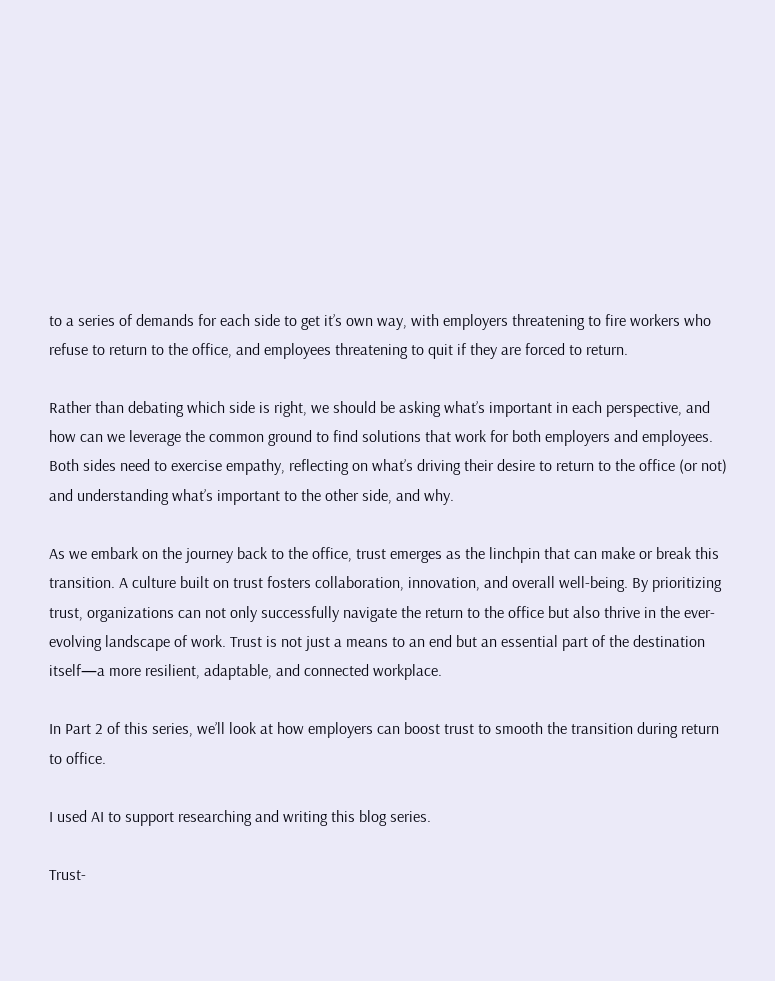to a series of demands for each side to get it’s own way, with employers threatening to fire workers who refuse to return to the office, and employees threatening to quit if they are forced to return.

Rather than debating which side is right, we should be asking what’s important in each perspective, and how can we leverage the common ground to find solutions that work for both employers and employees. Both sides need to exercise empathy, reflecting on what’s driving their desire to return to the office (or not) and understanding what’s important to the other side, and why.

As we embark on the journey back to the office, trust emerges as the linchpin that can make or break this transition. A culture built on trust fosters collaboration, innovation, and overall well-being. By prioritizing trust, organizations can not only successfully navigate the return to the office but also thrive in the ever-evolving landscape of work. Trust is not just a means to an end but an essential part of the destination itself—a more resilient, adaptable, and connected workplace.

In Part 2 of this series, we’ll look at how employers can boost trust to smooth the transition during return to office.

I used AI to support researching and writing this blog series.

Trust-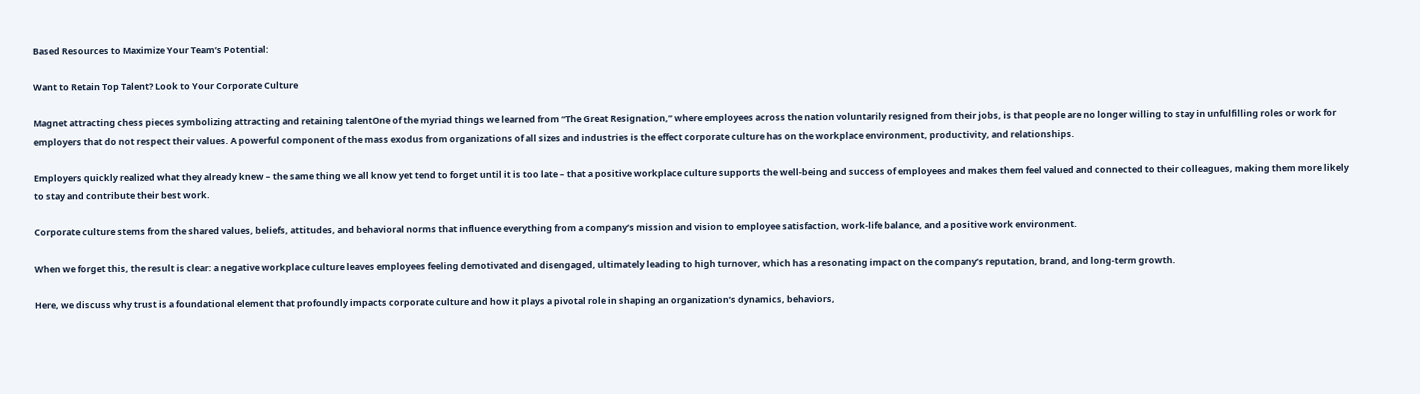Based Resources to Maximize Your Team’s Potential:

Want to Retain Top Talent? Look to Your Corporate Culture

Magnet attracting chess pieces symbolizing attracting and retaining talentOne of the myriad things we learned from “The Great Resignation,” where employees across the nation voluntarily resigned from their jobs, is that people are no longer willing to stay in unfulfilling roles or work for employers that do not respect their values. A powerful component of the mass exodus from organizations of all sizes and industries is the effect corporate culture has on the workplace environment, productivity, and relationships.

Employers quickly realized what they already knew – the same thing we all know yet tend to forget until it is too late – that a positive workplace culture supports the well-being and success of employees and makes them feel valued and connected to their colleagues, making them more likely to stay and contribute their best work.

Corporate culture stems from the shared values, beliefs, attitudes, and behavioral norms that influence everything from a company’s mission and vision to employee satisfaction, work-life balance, and a positive work environment.

When we forget this, the result is clear: a negative workplace culture leaves employees feeling demotivated and disengaged, ultimately leading to high turnover, which has a resonating impact on the company’s reputation, brand, and long-term growth.

Here, we discuss why trust is a foundational element that profoundly impacts corporate culture and how it plays a pivotal role in shaping an organization’s dynamics, behaviors,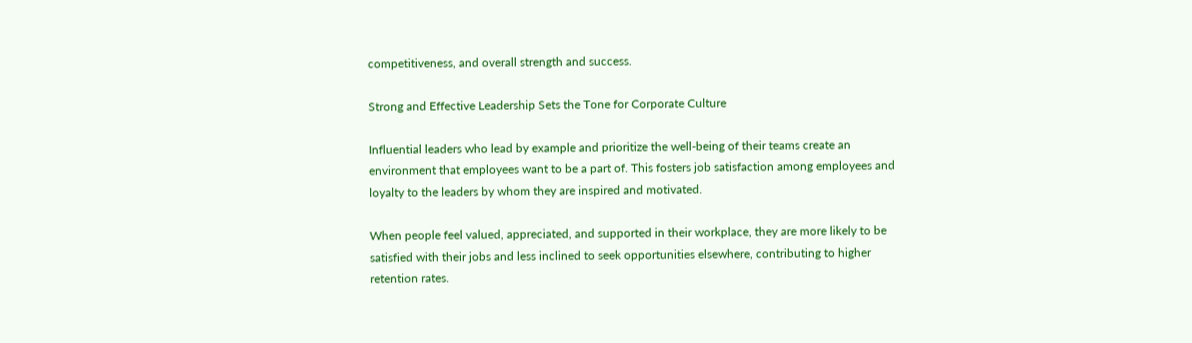competitiveness, and overall strength and success.

Strong and Effective Leadership Sets the Tone for Corporate Culture

Influential leaders who lead by example and prioritize the well-being of their teams create an environment that employees want to be a part of. This fosters job satisfaction among employees and loyalty to the leaders by whom they are inspired and motivated.

When people feel valued, appreciated, and supported in their workplace, they are more likely to be satisfied with their jobs and less inclined to seek opportunities elsewhere, contributing to higher retention rates.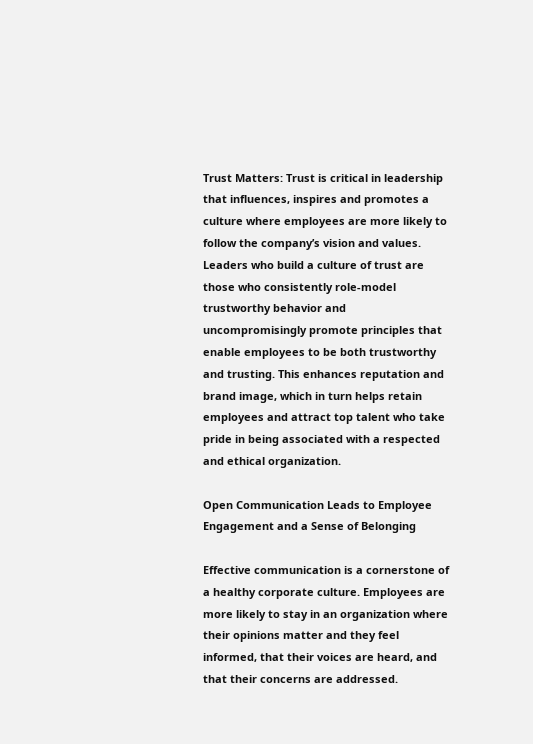Trust Matters: Trust is critical in leadership that influences, inspires and promotes a culture where employees are more likely to follow the company’s vision and values. Leaders who build a culture of trust are those who consistently role-model trustworthy behavior and uncompromisingly promote principles that enable employees to be both trustworthy and trusting. This enhances reputation and brand image, which in turn helps retain employees and attract top talent who take pride in being associated with a respected and ethical organization.

Open Communication Leads to Employee Engagement and a Sense of Belonging

Effective communication is a cornerstone of a healthy corporate culture. Employees are more likely to stay in an organization where their opinions matter and they feel informed, that their voices are heard, and that their concerns are addressed.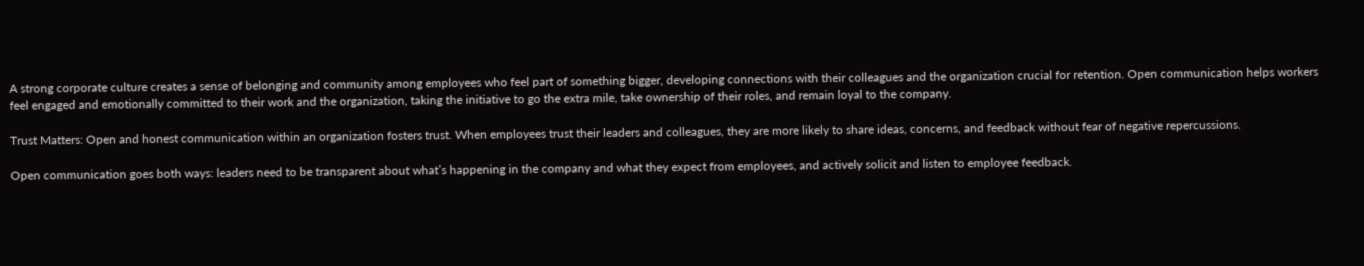A strong corporate culture creates a sense of belonging and community among employees who feel part of something bigger, developing connections with their colleagues and the organization crucial for retention. Open communication helps workers feel engaged and emotionally committed to their work and the organization, taking the initiative to go the extra mile, take ownership of their roles, and remain loyal to the company.

Trust Matters: Open and honest communication within an organization fosters trust. When employees trust their leaders and colleagues, they are more likely to share ideas, concerns, and feedback without fear of negative repercussions.

Open communication goes both ways: leaders need to be transparent about what’s happening in the company and what they expect from employees, and actively solicit and listen to employee feedback.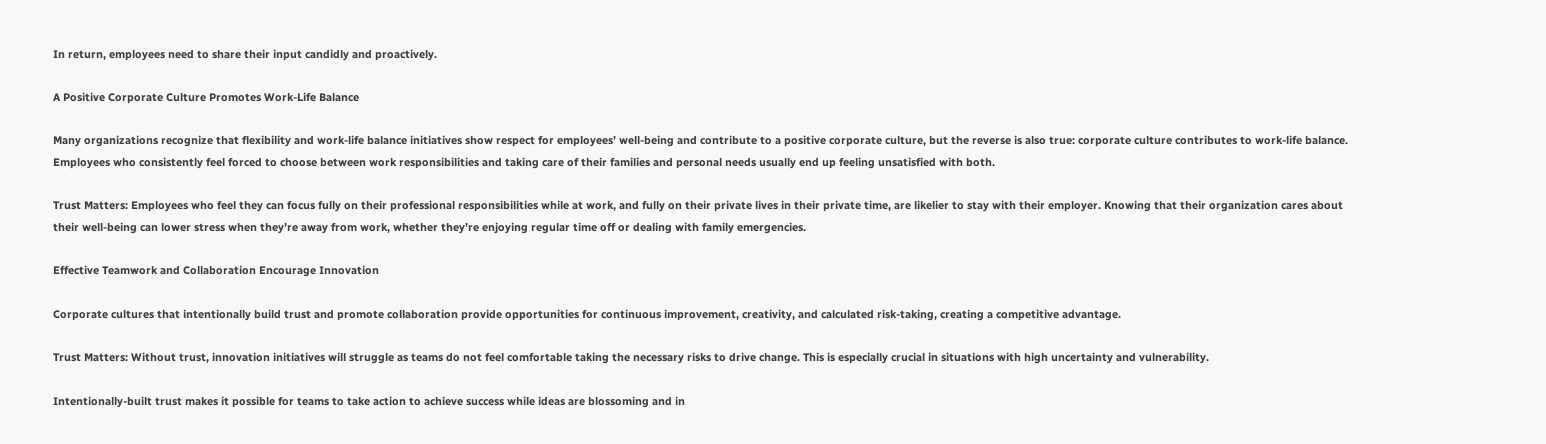In return, employees need to share their input candidly and proactively.

A Positive Corporate Culture Promotes Work-Life Balance

Many organizations recognize that flexibility and work-life balance initiatives show respect for employees’ well-being and contribute to a positive corporate culture, but the reverse is also true: corporate culture contributes to work-life balance.  Employees who consistently feel forced to choose between work responsibilities and taking care of their families and personal needs usually end up feeling unsatisfied with both.

Trust Matters: Employees who feel they can focus fully on their professional responsibilities while at work, and fully on their private lives in their private time, are likelier to stay with their employer. Knowing that their organization cares about their well-being can lower stress when they’re away from work, whether they’re enjoying regular time off or dealing with family emergencies.

Effective Teamwork and Collaboration Encourage Innovation

Corporate cultures that intentionally build trust and promote collaboration provide opportunities for continuous improvement, creativity, and calculated risk-taking, creating a competitive advantage.

Trust Matters: Without trust, innovation initiatives will struggle as teams do not feel comfortable taking the necessary risks to drive change. This is especially crucial in situations with high uncertainty and vulnerability.

Intentionally-built trust makes it possible for teams to take action to achieve success while ideas are blossoming and in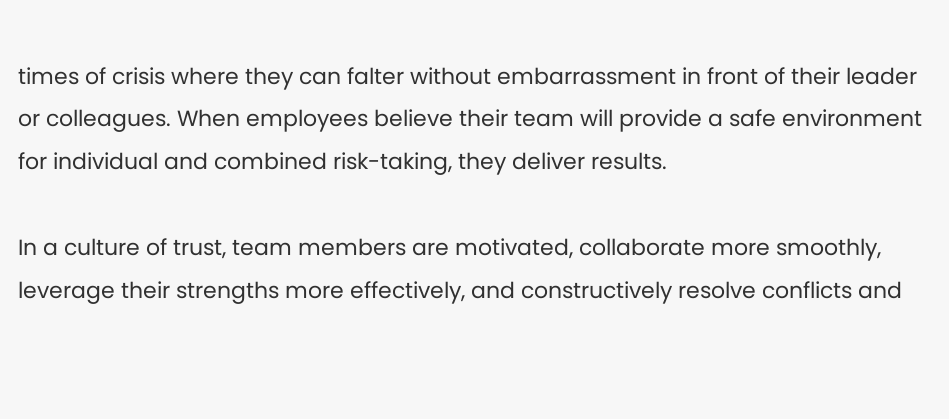times of crisis where they can falter without embarrassment in front of their leader or colleagues. When employees believe their team will provide a safe environment for individual and combined risk-taking, they deliver results.

In a culture of trust, team members are motivated, collaborate more smoothly, leverage their strengths more effectively, and constructively resolve conflicts and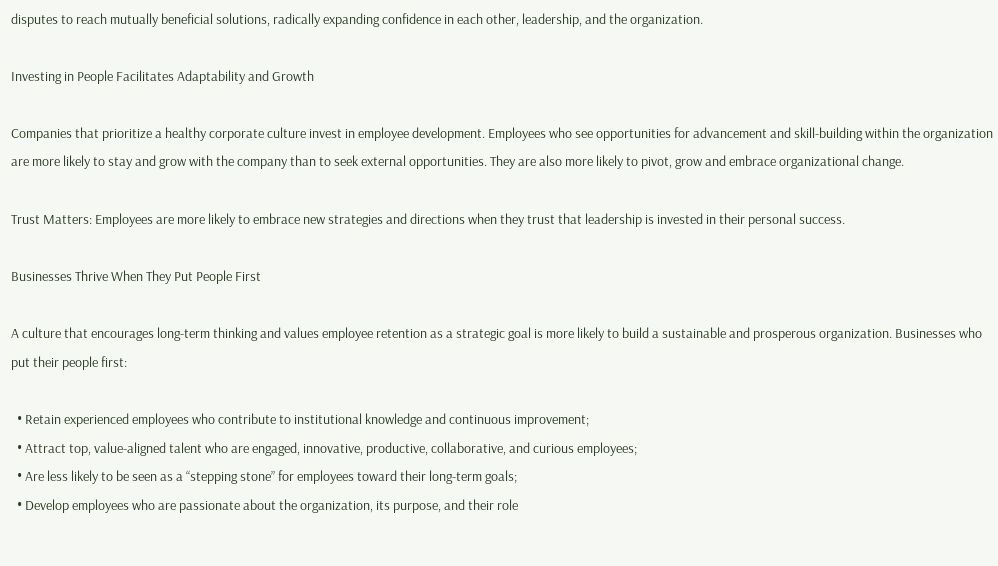disputes to reach mutually beneficial solutions, radically expanding confidence in each other, leadership, and the organization.

Investing in People Facilitates Adaptability and Growth

Companies that prioritize a healthy corporate culture invest in employee development. Employees who see opportunities for advancement and skill-building within the organization are more likely to stay and grow with the company than to seek external opportunities. They are also more likely to pivot, grow and embrace organizational change.

Trust Matters: Employees are more likely to embrace new strategies and directions when they trust that leadership is invested in their personal success.

Businesses Thrive When They Put People First

A culture that encourages long-term thinking and values employee retention as a strategic goal is more likely to build a sustainable and prosperous organization. Businesses who put their people first:

  • Retain experienced employees who contribute to institutional knowledge and continuous improvement;
  • Attract top, value-aligned talent who are engaged, innovative, productive, collaborative, and curious employees;
  • Are less likely to be seen as a “stepping stone” for employees toward their long-term goals;
  • Develop employees who are passionate about the organization, its purpose, and their role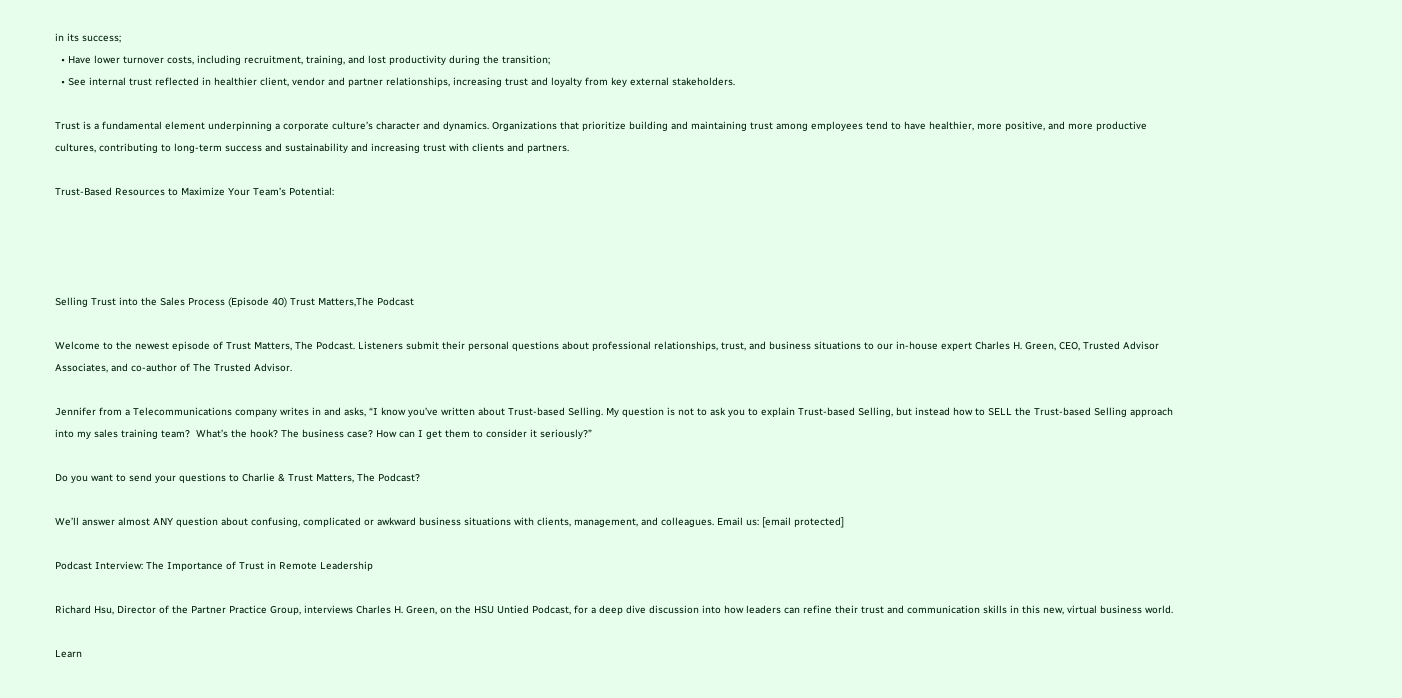in its success;
  • Have lower turnover costs, including recruitment, training, and lost productivity during the transition;
  • See internal trust reflected in healthier client, vendor and partner relationships, increasing trust and loyalty from key external stakeholders.

Trust is a fundamental element underpinning a corporate culture’s character and dynamics. Organizations that prioritize building and maintaining trust among employees tend to have healthier, more positive, and more productive cultures, contributing to long-term success and sustainability and increasing trust with clients and partners.

Trust-Based Resources to Maximize Your Team’s Potential:




Selling Trust into the Sales Process (Episode 40) Trust Matters,The Podcast

Welcome to the newest episode of Trust Matters, The Podcast. Listeners submit their personal questions about professional relationships, trust, and business situations to our in-house expert Charles H. Green, CEO, Trusted Advisor Associates, and co-author of The Trusted Advisor.

Jennifer from a Telecommunications company writes in and asks, “I know you’ve written about Trust-based Selling. My question is not to ask you to explain Trust-based Selling, but instead how to SELL the Trust-based Selling approach into my sales training team?  What’s the hook? The business case? How can I get them to consider it seriously?”

Do you want to send your questions to Charlie & Trust Matters, The Podcast?

We’ll answer almost ANY question about confusing, complicated or awkward business situations with clients, management, and colleagues. Email us: [email protected]

Podcast Interview: The Importance of Trust in Remote Leadership

Richard Hsu, Director of the Partner Practice Group, interviews Charles H. Green, on the HSU Untied Podcast, for a deep dive discussion into how leaders can refine their trust and communication skills in this new, virtual business world.

Learn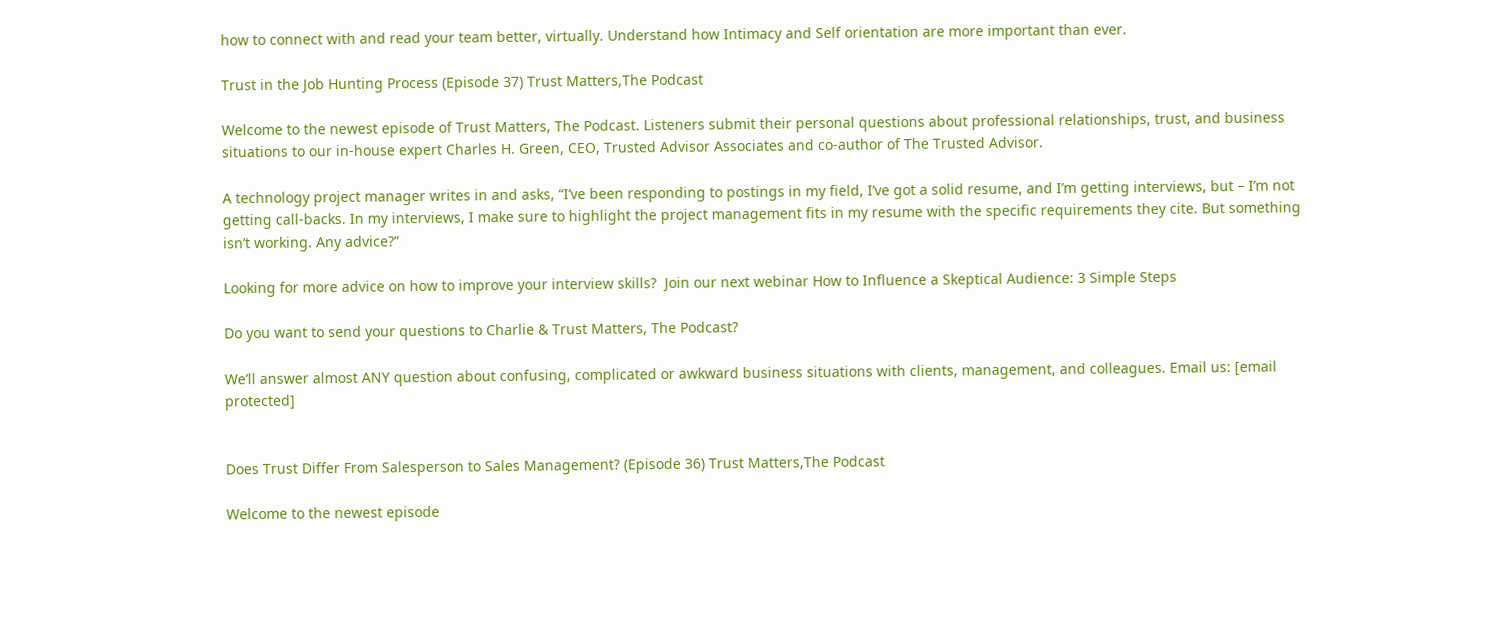how to connect with and read your team better, virtually. Understand how Intimacy and Self orientation are more important than ever.

Trust in the Job Hunting Process (Episode 37) Trust Matters,The Podcast

Welcome to the newest episode of Trust Matters, The Podcast. Listeners submit their personal questions about professional relationships, trust, and business situations to our in-house expert Charles H. Green, CEO, Trusted Advisor Associates and co-author of The Trusted Advisor.

A technology project manager writes in and asks, “I’ve been responding to postings in my field, I’ve got a solid resume, and I’m getting interviews, but – I’m not getting call-backs. In my interviews, I make sure to highlight the project management fits in my resume with the specific requirements they cite. But something isn’t working. Any advice?”

Looking for more advice on how to improve your interview skills?  Join our next webinar How to Influence a Skeptical Audience: 3 Simple Steps

Do you want to send your questions to Charlie & Trust Matters, The Podcast?

We’ll answer almost ANY question about confusing, complicated or awkward business situations with clients, management, and colleagues. Email us: [email protected]


Does Trust Differ From Salesperson to Sales Management? (Episode 36) Trust Matters,The Podcast

Welcome to the newest episode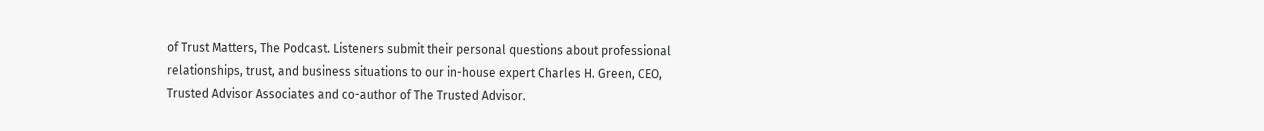of Trust Matters, The Podcast. Listeners submit their personal questions about professional relationships, trust, and business situations to our in-house expert Charles H. Green, CEO, Trusted Advisor Associates and co-author of The Trusted Advisor.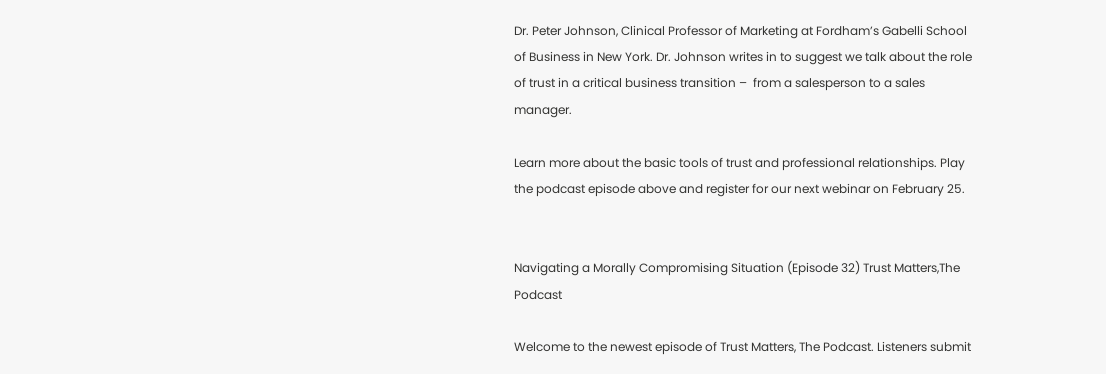Dr. Peter Johnson, Clinical Professor of Marketing at Fordham’s Gabelli School of Business in New York. Dr. Johnson writes in to suggest we talk about the role of trust in a critical business transition –  from a salesperson to a sales manager.

Learn more about the basic tools of trust and professional relationships. Play the podcast episode above and register for our next webinar on February 25.


Navigating a Morally Compromising Situation (Episode 32) Trust Matters,The Podcast

Welcome to the newest episode of Trust Matters, The Podcast. Listeners submit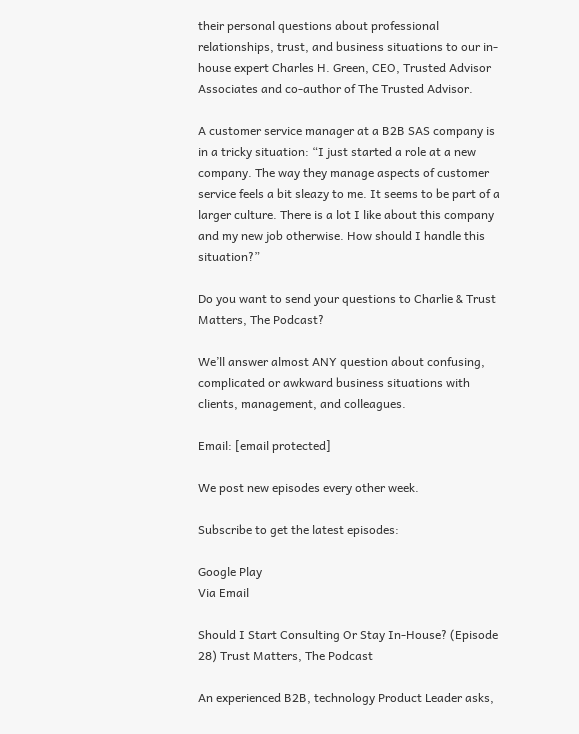their personal questions about professional relationships, trust, and business situations to our in-house expert Charles H. Green, CEO, Trusted Advisor Associates and co-author of The Trusted Advisor.

A customer service manager at a B2B SAS company is in a tricky situation: “I just started a role at a new company. The way they manage aspects of customer service feels a bit sleazy to me. It seems to be part of a larger culture. There is a lot I like about this company and my new job otherwise. How should I handle this situation?”

Do you want to send your questions to Charlie & Trust Matters, The Podcast?

We’ll answer almost ANY question about confusing, complicated or awkward business situations with clients, management, and colleagues.

Email: [email protected]

We post new episodes every other week.

Subscribe to get the latest episodes:

Google Play
Via Email

Should I Start Consulting Or Stay In-House? (Episode 28) Trust Matters, The Podcast

An experienced B2B, technology Product Leader asks,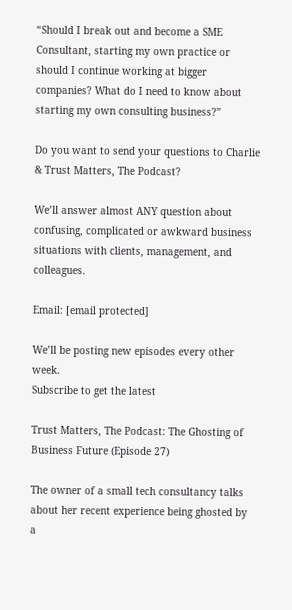“Should I break out and become a SME Consultant, starting my own practice or should I continue working at bigger companies? What do I need to know about starting my own consulting business?”

Do you want to send your questions to Charlie & Trust Matters, The Podcast?

We’ll answer almost ANY question about confusing, complicated or awkward business situations with clients, management, and colleagues.

Email: [email protected]

We’ll be posting new episodes every other week.
Subscribe to get the latest

Trust Matters, The Podcast: The Ghosting of Business Future (Episode 27)

The owner of a small tech consultancy talks about her recent experience being ghosted by a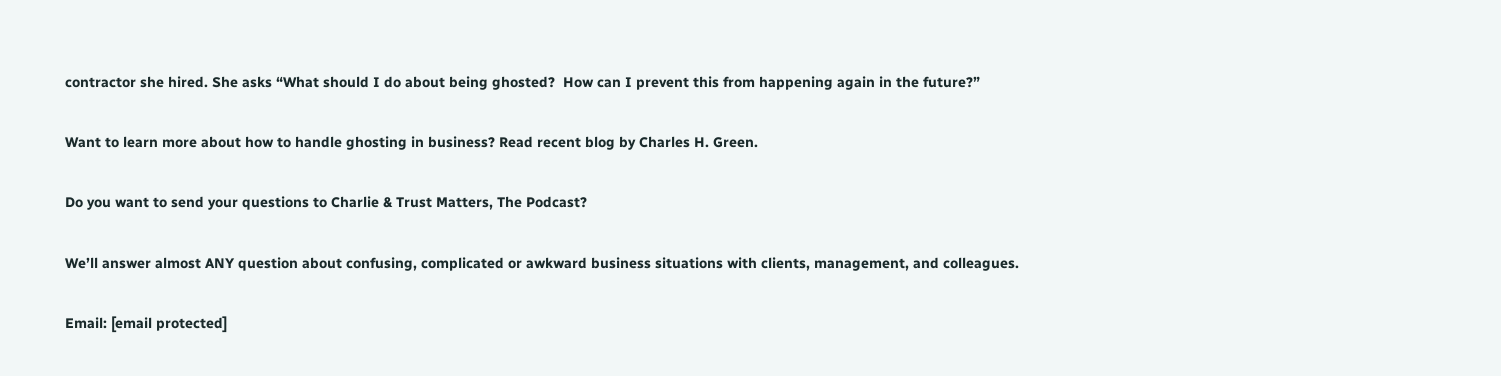contractor she hired. She asks “What should I do about being ghosted?  How can I prevent this from happening again in the future?”

Want to learn more about how to handle ghosting in business? Read recent blog by Charles H. Green.

Do you want to send your questions to Charlie & Trust Matters, The Podcast?

We’ll answer almost ANY question about confusing, complicated or awkward business situations with clients, management, and colleagues.

Email: [email protected]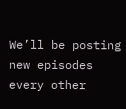We’ll be posting new episodes every other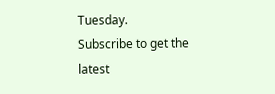Tuesday.
Subscribe to get the latest